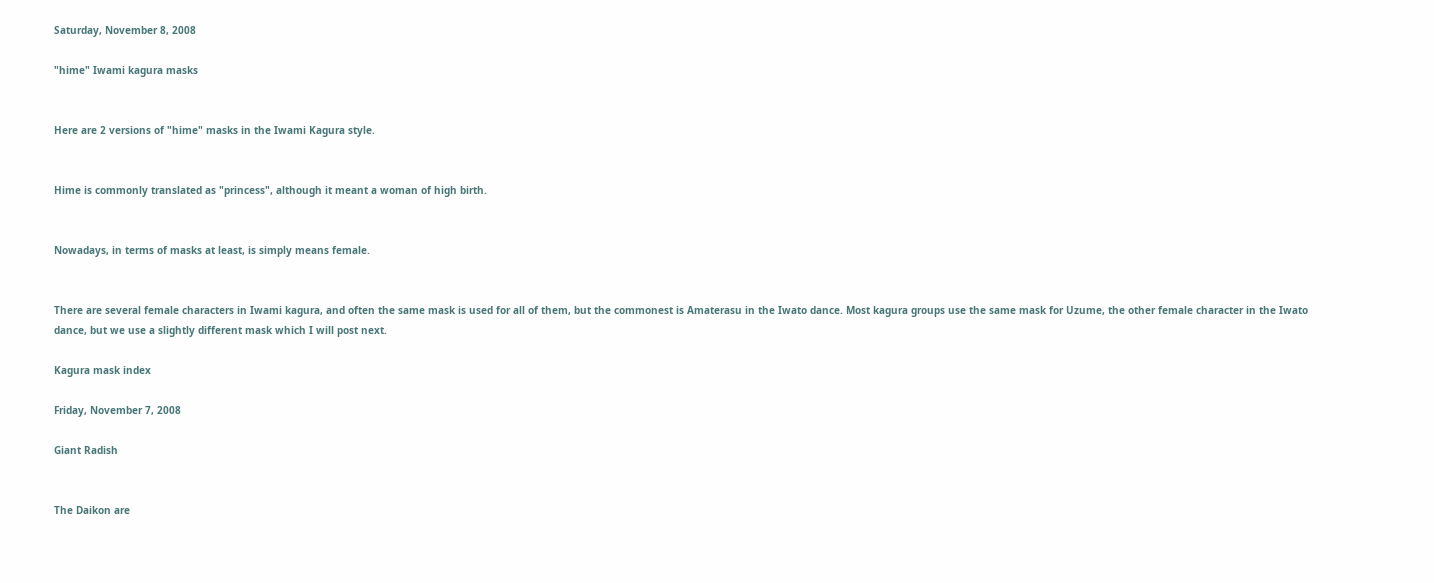Saturday, November 8, 2008

"hime" Iwami kagura masks


Here are 2 versions of "hime" masks in the Iwami Kagura style.


Hime is commonly translated as "princess", although it meant a woman of high birth.


Nowadays, in terms of masks at least, is simply means female.


There are several female characters in Iwami kagura, and often the same mask is used for all of them, but the commonest is Amaterasu in the Iwato dance. Most kagura groups use the same mask for Uzume, the other female character in the Iwato dance, but we use a slightly different mask which I will post next.

Kagura mask index

Friday, November 7, 2008

Giant Radish


The Daikon are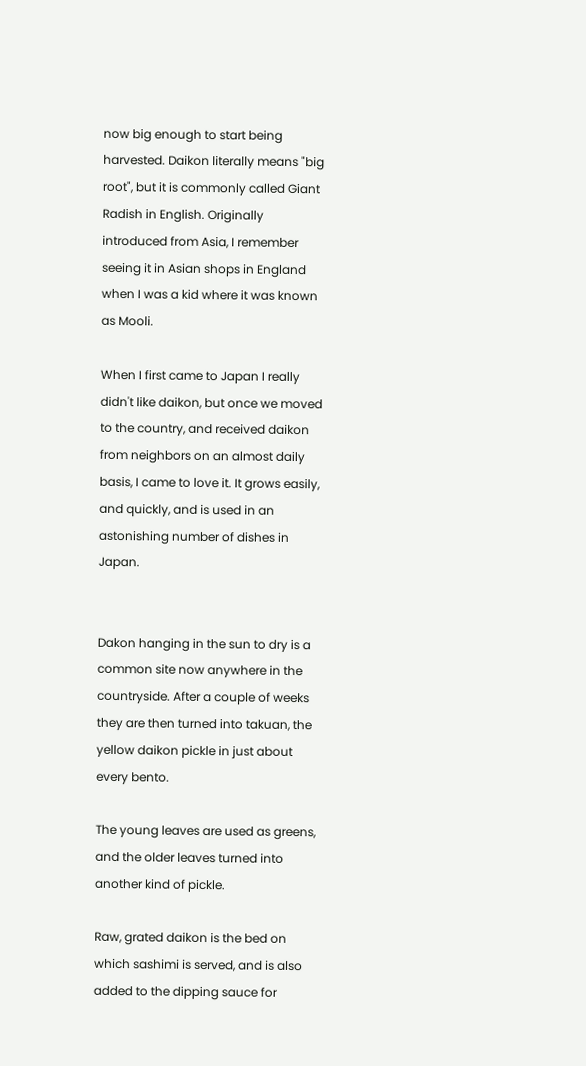now big enough to start being harvested. Daikon literally means "big root", but it is commonly called Giant Radish in English. Originally introduced from Asia, I remember seeing it in Asian shops in England when I was a kid where it was known as Mooli.

When I first came to Japan I really didn't like daikon, but once we moved to the country, and received daikon from neighbors on an almost daily basis, I came to love it. It grows easily, and quickly, and is used in an astonishing number of dishes in Japan.


Dakon hanging in the sun to dry is a common site now anywhere in the countryside. After a couple of weeks they are then turned into takuan, the yellow daikon pickle in just about every bento.

The young leaves are used as greens, and the older leaves turned into another kind of pickle.

Raw, grated daikon is the bed on which sashimi is served, and is also added to the dipping sauce for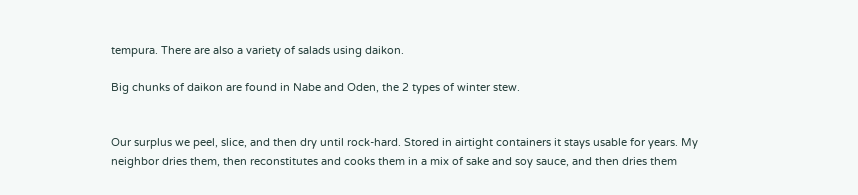tempura. There are also a variety of salads using daikon.

Big chunks of daikon are found in Nabe and Oden, the 2 types of winter stew.


Our surplus we peel, slice, and then dry until rock-hard. Stored in airtight containers it stays usable for years. My neighbor dries them, then reconstitutes and cooks them in a mix of sake and soy sauce, and then dries them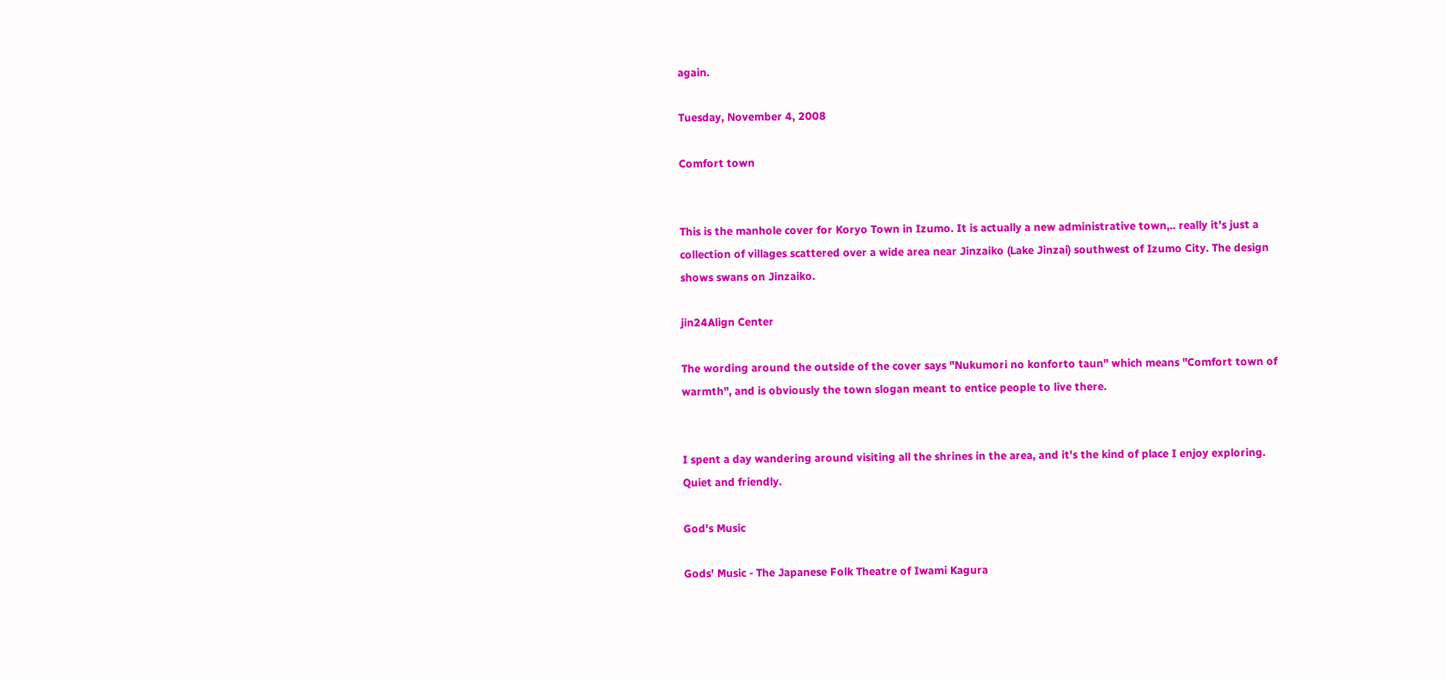again.

Tuesday, November 4, 2008

Comfort town


This is the manhole cover for Koryo Town in Izumo. It is actually a new administrative town,.. really it's just a collection of villages scattered over a wide area near Jinzaiko (Lake Jinzai) southwest of Izumo City. The design shows swans on Jinzaiko.

jin24Align Center

The wording around the outside of the cover says "Nukumori no konforto taun" which means "Comfort town of warmth", and is obviously the town slogan meant to entice people to live there.


I spent a day wandering around visiting all the shrines in the area, and it's the kind of place I enjoy exploring. Quiet and friendly.

God's Music

Gods' Music - The Japanese Folk Theatre of Iwami Kagura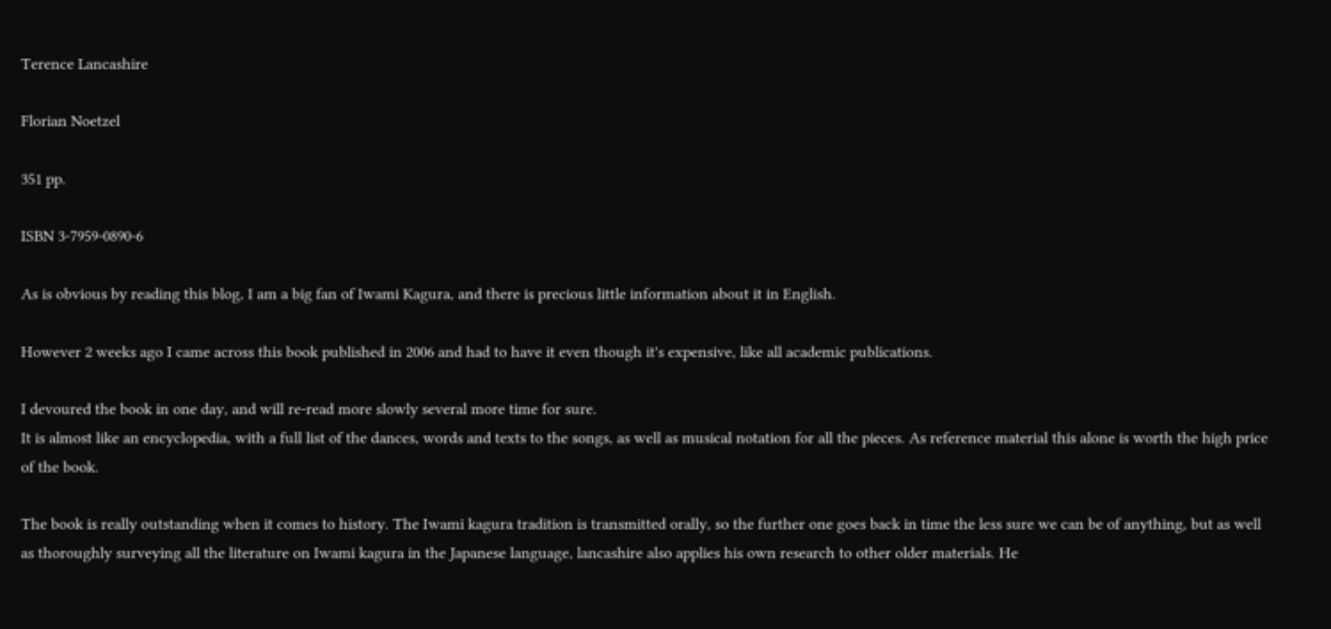Terence Lancashire

Florian Noetzel

351 pp.

ISBN 3-7959-0890-6

As is obvious by reading this blog, I am a big fan of Iwami Kagura, and there is precious little information about it in English.

However 2 weeks ago I came across this book published in 2006 and had to have it even though it's expensive, like all academic publications.

I devoured the book in one day, and will re-read more slowly several more time for sure.
It is almost like an encyclopedia, with a full list of the dances, words and texts to the songs, as well as musical notation for all the pieces. As reference material this alone is worth the high price of the book.

The book is really outstanding when it comes to history. The Iwami kagura tradition is transmitted orally, so the further one goes back in time the less sure we can be of anything, but as well as thoroughly surveying all the literature on Iwami kagura in the Japanese language, lancashire also applies his own research to other older materials. He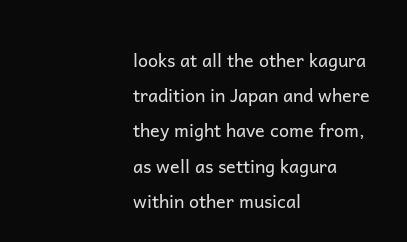looks at all the other kagura tradition in Japan and where they might have come from, as well as setting kagura within other musical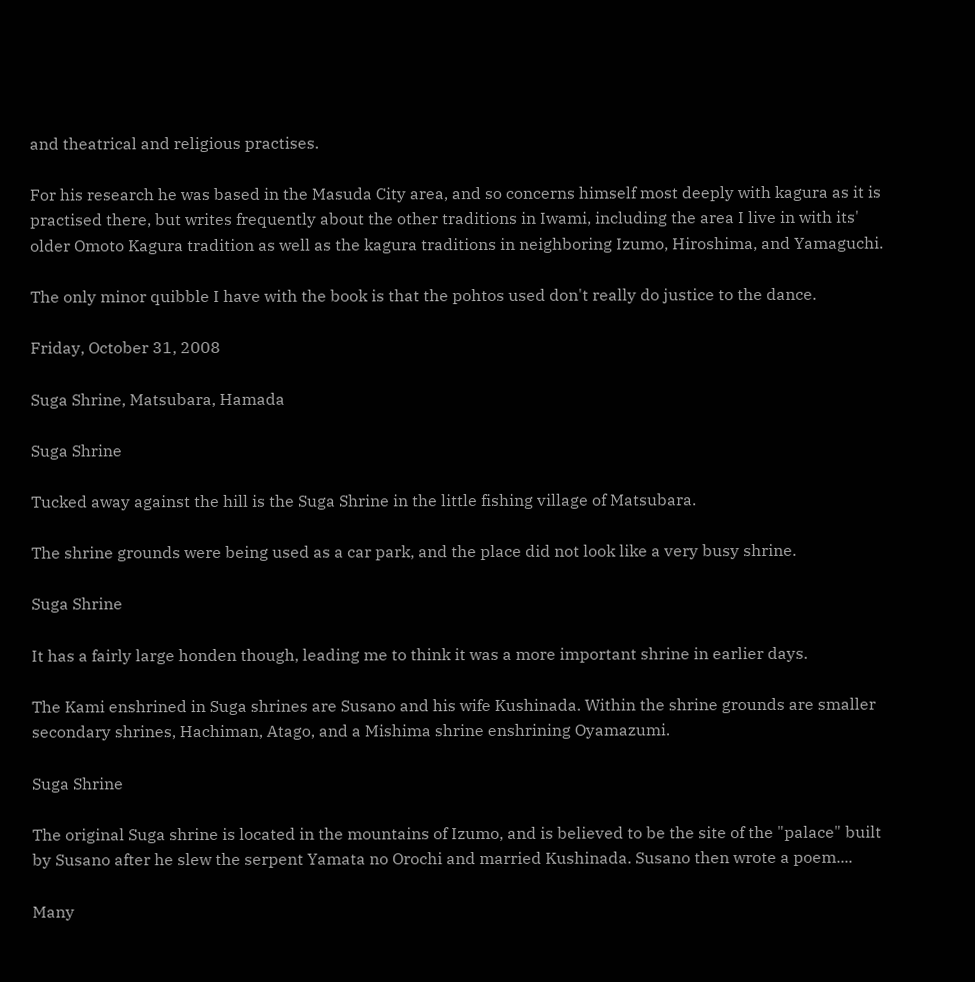and theatrical and religious practises.

For his research he was based in the Masuda City area, and so concerns himself most deeply with kagura as it is practised there, but writes frequently about the other traditions in Iwami, including the area I live in with its' older Omoto Kagura tradition as well as the kagura traditions in neighboring Izumo, Hiroshima, and Yamaguchi.

The only minor quibble I have with the book is that the pohtos used don't really do justice to the dance.

Friday, October 31, 2008

Suga Shrine, Matsubara, Hamada

Suga Shrine

Tucked away against the hill is the Suga Shrine in the little fishing village of Matsubara.

The shrine grounds were being used as a car park, and the place did not look like a very busy shrine.

Suga Shrine

It has a fairly large honden though, leading me to think it was a more important shrine in earlier days.

The Kami enshrined in Suga shrines are Susano and his wife Kushinada. Within the shrine grounds are smaller secondary shrines, Hachiman, Atago, and a Mishima shrine enshrining Oyamazumi.

Suga Shrine

The original Suga shrine is located in the mountains of Izumo, and is believed to be the site of the "palace" built by Susano after he slew the serpent Yamata no Orochi and married Kushinada. Susano then wrote a poem....

Many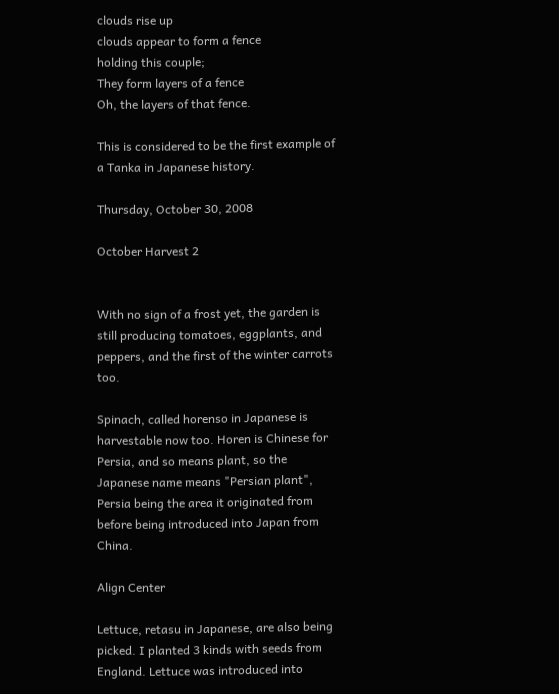clouds rise up
clouds appear to form a fence
holding this couple;
They form layers of a fence
Oh, the layers of that fence.

This is considered to be the first example of a Tanka in Japanese history.

Thursday, October 30, 2008

October Harvest 2


With no sign of a frost yet, the garden is still producing tomatoes, eggplants, and peppers, and the first of the winter carrots too.

Spinach, called horenso in Japanese is harvestable now too. Horen is Chinese for Persia, and so means plant, so the Japanese name means "Persian plant", Persia being the area it originated from before being introduced into Japan from China.

Align Center

Lettuce, retasu in Japanese, are also being picked. I planted 3 kinds with seeds from England. Lettuce was introduced into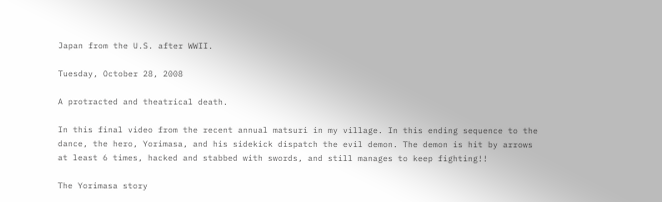Japan from the U.S. after WWII.

Tuesday, October 28, 2008

A protracted and theatrical death.

In this final video from the recent annual matsuri in my village. In this ending sequence to the dance, the hero, Yorimasa, and his sidekick dispatch the evil demon. The demon is hit by arrows at least 6 times, hacked and stabbed with swords, and still manages to keep fighting!!

The Yorimasa story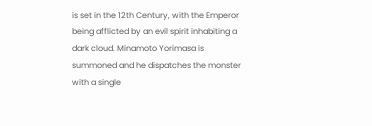is set in the 12th Century, with the Emperor being afflicted by an evil spirit inhabiting a dark cloud. Minamoto Yorimasa is summoned and he dispatches the monster with a single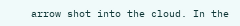arrow shot into the cloud. In the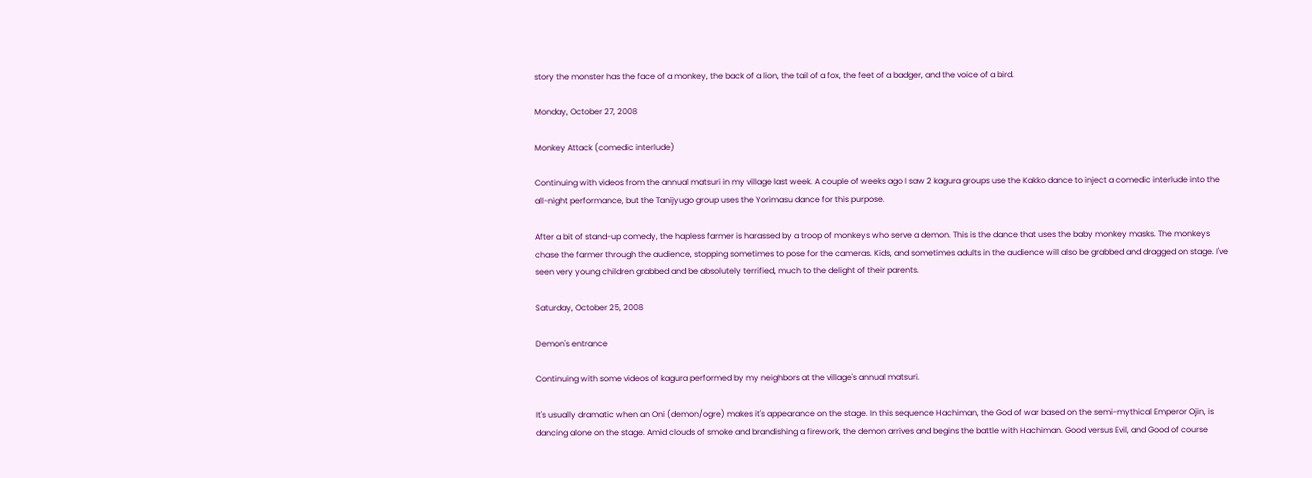story the monster has the face of a monkey, the back of a lion, the tail of a fox, the feet of a badger, and the voice of a bird.

Monday, October 27, 2008

Monkey Attack (comedic interlude)

Continuing with videos from the annual matsuri in my village last week. A couple of weeks ago I saw 2 kagura groups use the Kakko dance to inject a comedic interlude into the all-night performance, but the Tanijyugo group uses the Yorimasu dance for this purpose.

After a bit of stand-up comedy, the hapless farmer is harassed by a troop of monkeys who serve a demon. This is the dance that uses the baby monkey masks. The monkeys chase the farmer through the audience, stopping sometimes to pose for the cameras. Kids, and sometimes adults in the audience will also be grabbed and dragged on stage. I've seen very young children grabbed and be absolutely terrified, much to the delight of their parents.

Saturday, October 25, 2008

Demon's entrance

Continuing with some videos of kagura performed by my neighbors at the village's annual matsuri.

It's usually dramatic when an Oni (demon/ogre) makes it's appearance on the stage. In this sequence Hachiman, the God of war based on the semi-mythical Emperor Ojin, is dancing alone on the stage. Amid clouds of smoke and brandishing a firework, the demon arrives and begins the battle with Hachiman. Good versus Evil, and Good of course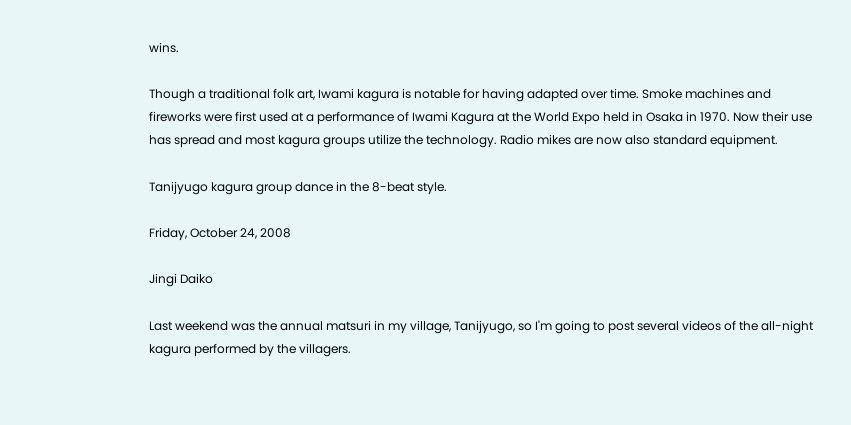wins.

Though a traditional folk art, Iwami kagura is notable for having adapted over time. Smoke machines and fireworks were first used at a performance of Iwami Kagura at the World Expo held in Osaka in 1970. Now their use has spread and most kagura groups utilize the technology. Radio mikes are now also standard equipment.

Tanijyugo kagura group dance in the 8-beat style.

Friday, October 24, 2008

Jingi Daiko

Last weekend was the annual matsuri in my village, Tanijyugo, so I'm going to post several videos of the all-night kagura performed by the villagers.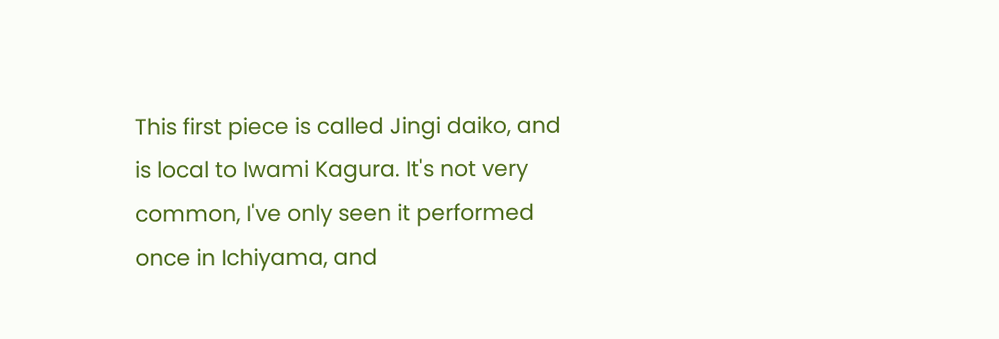This first piece is called Jingi daiko, and is local to Iwami Kagura. It's not very common, I've only seen it performed once in Ichiyama, and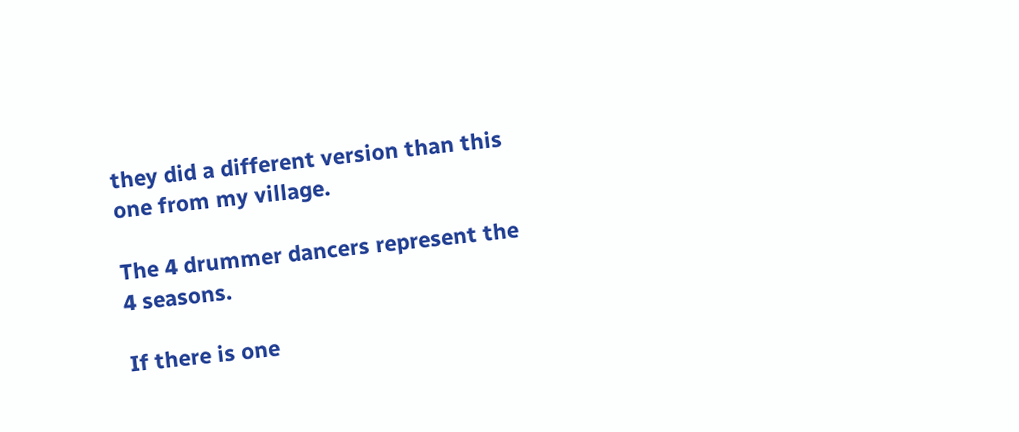they did a different version than this one from my village.

The 4 drummer dancers represent the 4 seasons.

If there is one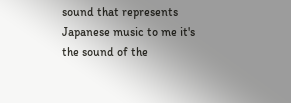sound that represents Japanese music to me it's the sound of the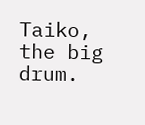Taiko, the big drum.